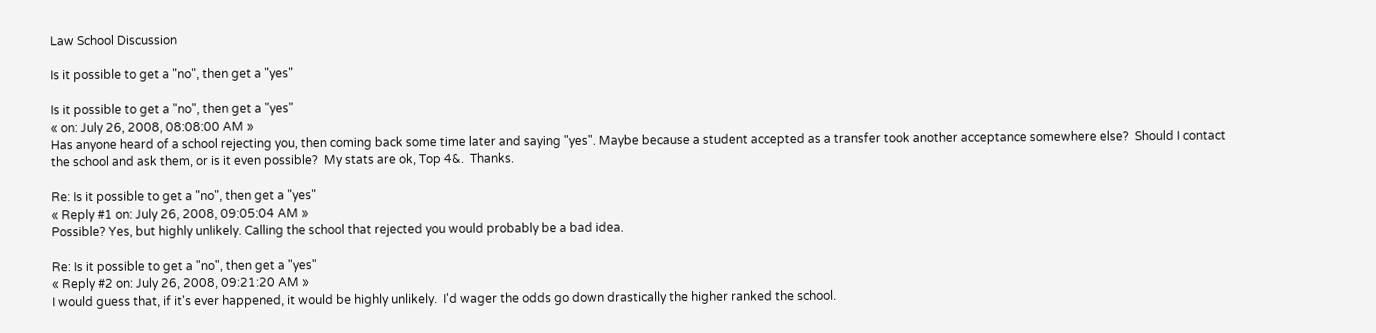Law School Discussion

Is it possible to get a "no", then get a "yes"

Is it possible to get a "no", then get a "yes"
« on: July 26, 2008, 08:08:00 AM »
Has anyone heard of a school rejecting you, then coming back some time later and saying "yes". Maybe because a student accepted as a transfer took another acceptance somewhere else?  Should I contact the school and ask them, or is it even possible?  My stats are ok, Top 4&.  Thanks.

Re: Is it possible to get a "no", then get a "yes"
« Reply #1 on: July 26, 2008, 09:05:04 AM »
Possible? Yes, but highly unlikely. Calling the school that rejected you would probably be a bad idea.

Re: Is it possible to get a "no", then get a "yes"
« Reply #2 on: July 26, 2008, 09:21:20 AM »
I would guess that, if it's ever happened, it would be highly unlikely.  I'd wager the odds go down drastically the higher ranked the school.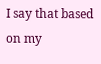I say that based on my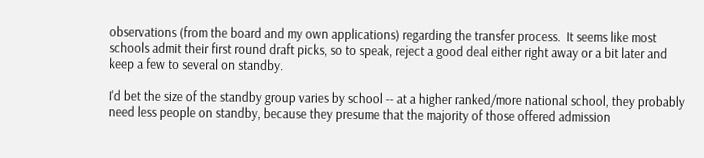observations (from the board and my own applications) regarding the transfer process.  It seems like most schools admit their first round draft picks, so to speak, reject a good deal either right away or a bit later and keep a few to several on standby.

I'd bet the size of the standby group varies by school -- at a higher ranked/more national school, they probably need less people on standby, because they presume that the majority of those offered admission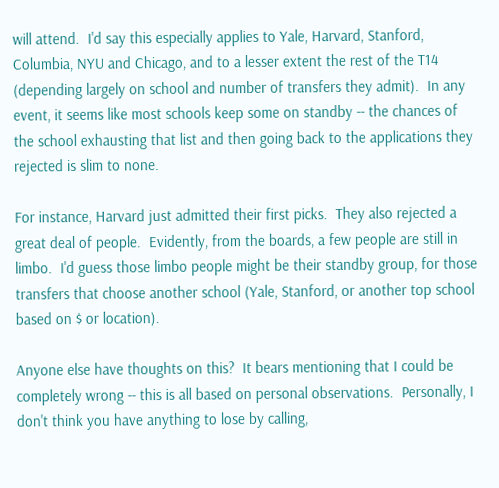will attend.  I'd say this especially applies to Yale, Harvard, Stanford, Columbia, NYU and Chicago, and to a lesser extent the rest of the T14 (depending largely on school and number of transfers they admit).  In any event, it seems like most schools keep some on standby -- the chances of the school exhausting that list and then going back to the applications they rejected is slim to none.

For instance, Harvard just admitted their first picks.  They also rejected a great deal of people.  Evidently, from the boards, a few people are still in limbo.  I'd guess those limbo people might be their standby group, for those transfers that choose another school (Yale, Stanford, or another top school based on $ or location).

Anyone else have thoughts on this?  It bears mentioning that I could be completely wrong -- this is all based on personal observations.  Personally, I don't think you have anything to lose by calling,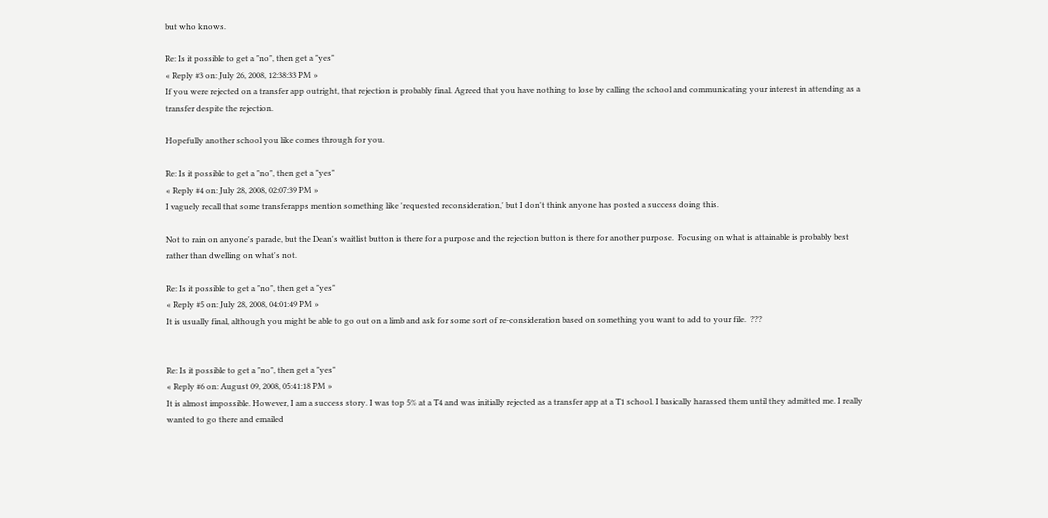but who knows.

Re: Is it possible to get a "no", then get a "yes"
« Reply #3 on: July 26, 2008, 12:38:33 PM »
If you were rejected on a transfer app outright, that rejection is probably final. Agreed that you have nothing to lose by calling the school and communicating your interest in attending as a transfer despite the rejection.

Hopefully another school you like comes through for you.

Re: Is it possible to get a "no", then get a "yes"
« Reply #4 on: July 28, 2008, 02:07:39 PM »
I vaguely recall that some transferapps mention something like 'requested reconsideration,' but I don't think anyone has posted a success doing this.

Not to rain on anyone's parade, but the Dean's waitlist button is there for a purpose and the rejection button is there for another purpose.  Focusing on what is attainable is probably best rather than dwelling on what's not.

Re: Is it possible to get a "no", then get a "yes"
« Reply #5 on: July 28, 2008, 04:01:49 PM »
It is usually final, although you might be able to go out on a limb and ask for some sort of re-consideration based on something you want to add to your file.  ???


Re: Is it possible to get a "no", then get a "yes"
« Reply #6 on: August 09, 2008, 05:41:18 PM »
It is almost impossible. However, I am a success story. I was top 5% at a T4 and was initially rejected as a transfer app at a T1 school. I basically harassed them until they admitted me. I really wanted to go there and emailed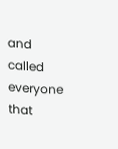and called everyone that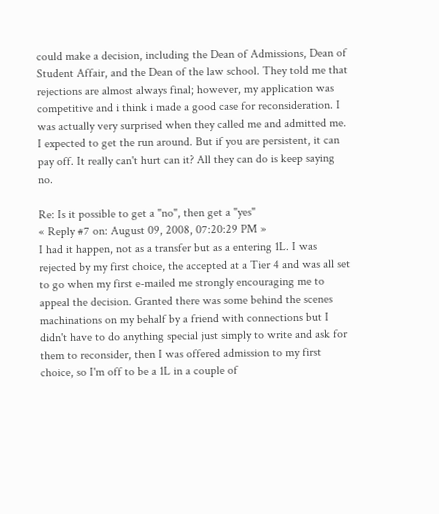could make a decision, including the Dean of Admissions, Dean of Student Affair, and the Dean of the law school. They told me that rejections are almost always final; however, my application was competitive and i think i made a good case for reconsideration. I was actually very surprised when they called me and admitted me. I expected to get the run around. But if you are persistent, it can pay off. It really can't hurt can it? All they can do is keep saying no.

Re: Is it possible to get a "no", then get a "yes"
« Reply #7 on: August 09, 2008, 07:20:29 PM »
I had it happen, not as a transfer but as a entering 1L. I was rejected by my first choice, the accepted at a Tier 4 and was all set to go when my first e-mailed me strongly encouraging me to appeal the decision. Granted there was some behind the scenes machinations on my behalf by a friend with connections but I didn't have to do anything special just simply to write and ask for them to reconsider, then I was offered admission to my first choice, so I'm off to be a 1L in a couple of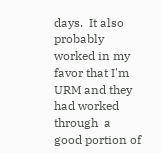days.  It also probably worked in my favor that I'm URM and they had worked through  a good portion of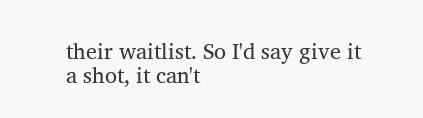their waitlist. So I'd say give it a shot, it can't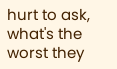hurt to ask, what's the worst they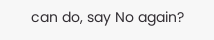can do, say No again?